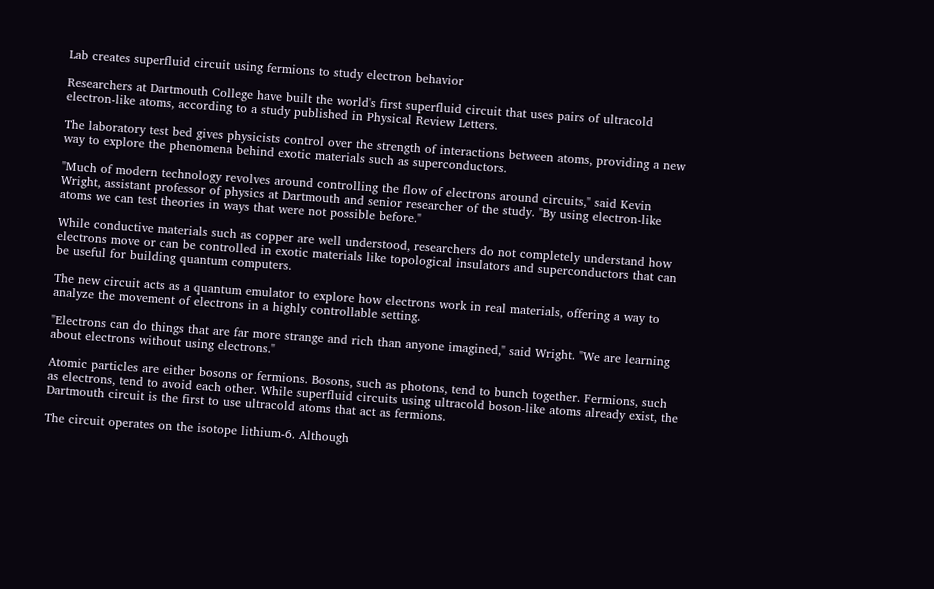Lab creates superfluid circuit using fermions to study electron behavior

Researchers at Dartmouth College have built the world's first superfluid circuit that uses pairs of ultracold electron-like atoms, according to a study published in Physical Review Letters.

The laboratory test bed gives physicists control over the strength of interactions between atoms, providing a new way to explore the phenomena behind exotic materials such as superconductors.

"Much of modern technology revolves around controlling the flow of electrons around circuits," said Kevin Wright, assistant professor of physics at Dartmouth and senior researcher of the study. "By using electron-like atoms we can test theories in ways that were not possible before."

While conductive materials such as copper are well understood, researchers do not completely understand how electrons move or can be controlled in exotic materials like topological insulators and superconductors that can be useful for building quantum computers.

The new circuit acts as a quantum emulator to explore how electrons work in real materials, offering a way to analyze the movement of electrons in a highly controllable setting.

"Electrons can do things that are far more strange and rich than anyone imagined," said Wright. "We are learning about electrons without using electrons."

Atomic particles are either bosons or fermions. Bosons, such as photons, tend to bunch together. Fermions, such as electrons, tend to avoid each other. While superfluid circuits using ultracold boson-like atoms already exist, the Dartmouth circuit is the first to use ultracold atoms that act as fermions.

The circuit operates on the isotope lithium-6. Although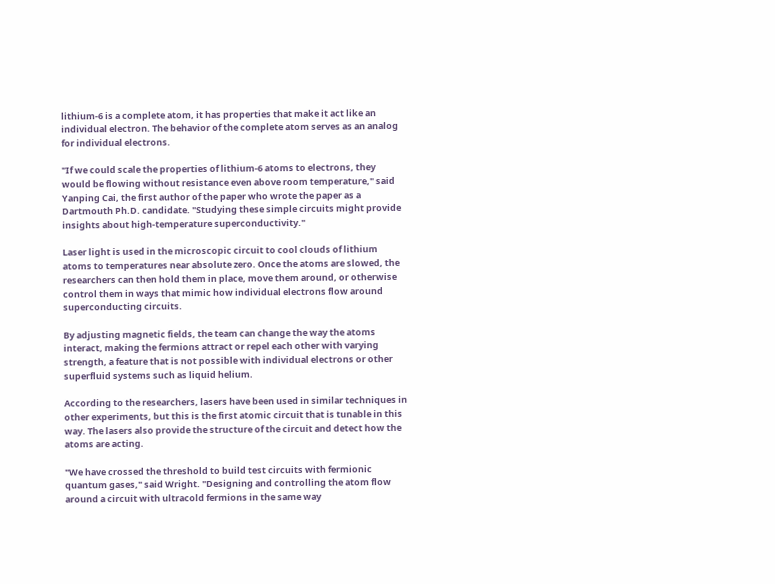lithium-6 is a complete atom, it has properties that make it act like an individual electron. The behavior of the complete atom serves as an analog for individual electrons.

"If we could scale the properties of lithium-6 atoms to electrons, they would be flowing without resistance even above room temperature," said Yanping Cai, the first author of the paper who wrote the paper as a Dartmouth Ph.D. candidate. "Studying these simple circuits might provide insights about high-temperature superconductivity."

Laser light is used in the microscopic circuit to cool clouds of lithium atoms to temperatures near absolute zero. Once the atoms are slowed, the researchers can then hold them in place, move them around, or otherwise control them in ways that mimic how individual electrons flow around superconducting circuits.

By adjusting magnetic fields, the team can change the way the atoms interact, making the fermions attract or repel each other with varying strength, a feature that is not possible with individual electrons or other superfluid systems such as liquid helium.

According to the researchers, lasers have been used in similar techniques in other experiments, but this is the first atomic circuit that is tunable in this way. The lasers also provide the structure of the circuit and detect how the atoms are acting.

"We have crossed the threshold to build test circuits with fermionic quantum gases," said Wright. "Designing and controlling the atom flow around a circuit with ultracold fermions in the same way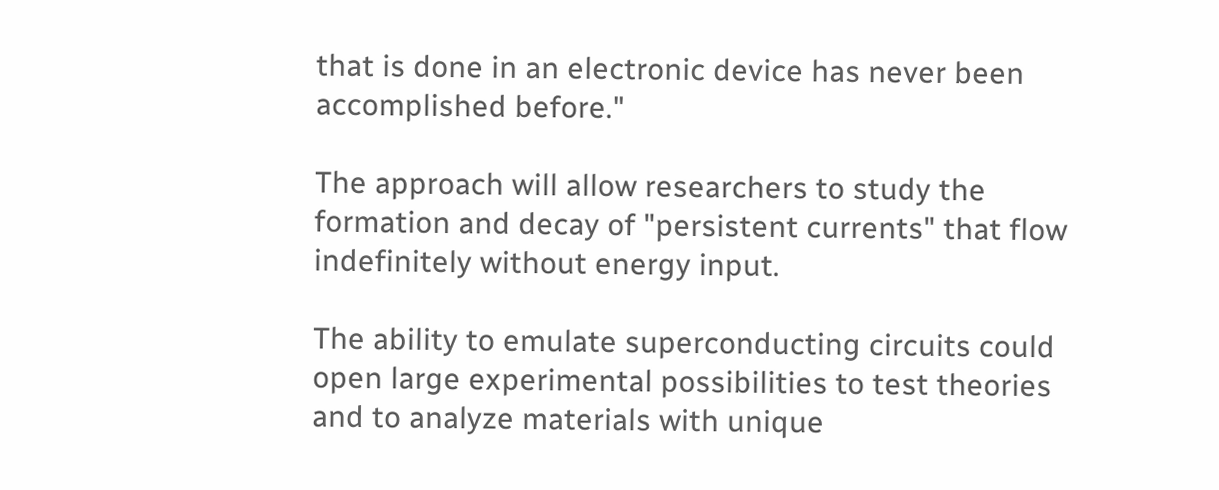that is done in an electronic device has never been accomplished before."

The approach will allow researchers to study the formation and decay of "persistent currents" that flow indefinitely without energy input.

The ability to emulate superconducting circuits could open large experimental possibilities to test theories and to analyze materials with unique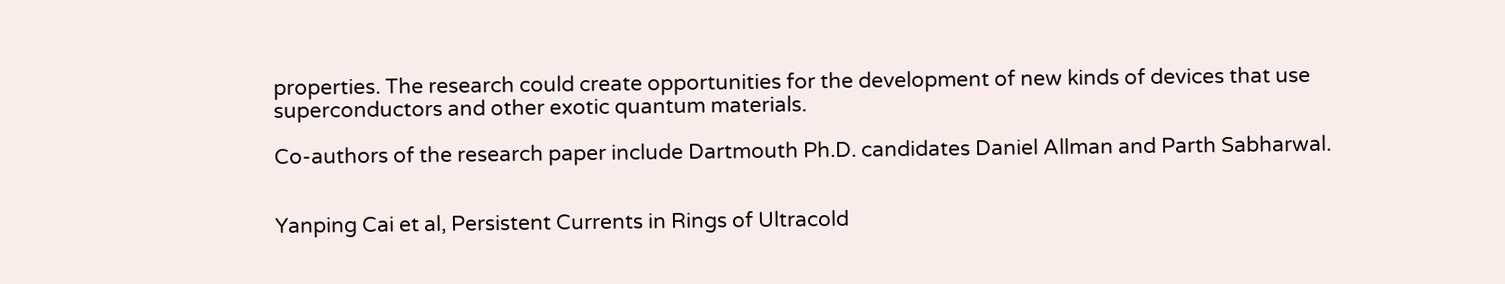properties. The research could create opportunities for the development of new kinds of devices that use superconductors and other exotic quantum materials.

Co-authors of the research paper include Dartmouth Ph.D. candidates Daniel Allman and Parth Sabharwal.


Yanping Cai et al, Persistent Currents in Rings of Ultracold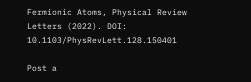Fermionic Atoms, Physical Review Letters (2022). DOI: 10.1103/PhysRevLett.128.150401

Post a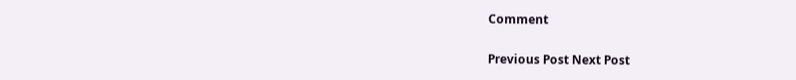Comment

Previous Post Next Post